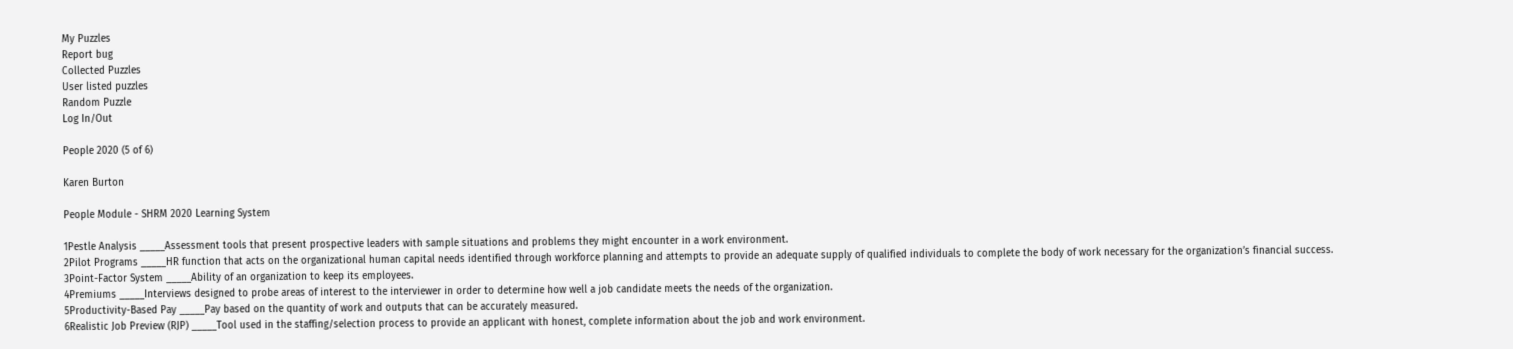My Puzzles
Report bug
Collected Puzzles
User listed puzzles
Random Puzzle
Log In/Out

People 2020 (5 of 6)

Karen Burton

People Module - SHRM 2020 Learning System

1Pestle Analysis _____Assessment tools that present prospective leaders with sample situations and problems they might encounter in a work environment.
2Pilot Programs _____HR function that acts on the organizational human capital needs identified through workforce planning and attempts to provide an adequate supply of qualified individuals to complete the body of work necessary for the organization’s financial success.
3Point-Factor System _____Ability of an organization to keep its employees.
4Premiums _____Interviews designed to probe areas of interest to the interviewer in order to determine how well a job candidate meets the needs of the organization.
5Productivity-Based Pay _____Pay based on the quantity of work and outputs that can be accurately measured.
6Realistic Job Preview (RJP) _____Tool used in the staffing/selection process to provide an applicant with honest, complete information about the job and work environment.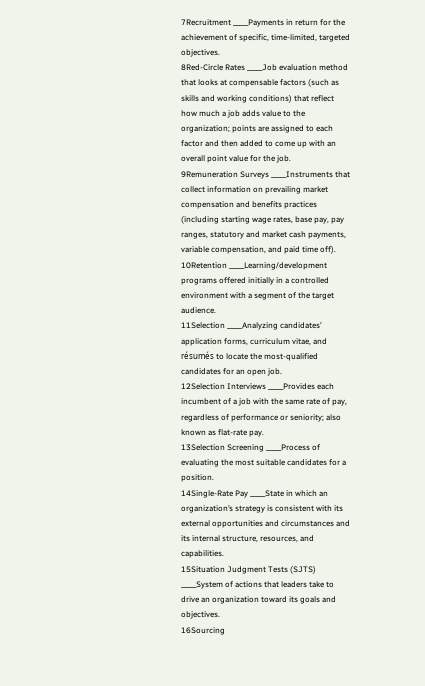7Recruitment _____Payments in return for the achievement of specific, time-limited, targeted objectives.
8Red-Circle Rates _____Job evaluation method that looks at compensable factors (such as skills and working conditions) that reflect how much a job adds value to the organization; points are assigned to each factor and then added to come up with an overall point value for the job.
9Remuneration Surveys _____Instruments that collect information on prevailing market compensation and benefits practices (including starting wage rates, base pay, pay ranges, statutory and market cash payments, variable compensation, and paid time off).
10Retention _____Learning/development programs offered initially in a controlled environment with a segment of the target audience.
11Selection _____Analyzing candidates’ application forms, curriculum vitae, and résumés to locate the most-qualified candidates for an open job.
12Selection Interviews _____Provides each incumbent of a job with the same rate of pay, regardless of performance or seniority; also known as flat-rate pay.
13Selection Screening _____Process of evaluating the most suitable candidates for a position.
14Single-Rate Pay _____State in which an organization’s strategy is consistent with its external opportunities and circumstances and its internal structure, resources, and capabilities.
15Situation Judgment Tests (SJTS) _____System of actions that leaders take to drive an organization toward its goals and objectives.
16Sourcing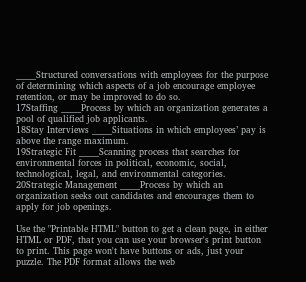_____Structured conversations with employees for the purpose of determining which aspects of a job encourage employee retention, or may be improved to do so.
17Staffing _____Process by which an organization generates a pool of qualified job applicants.
18Stay Interviews _____Situations in which employees’ pay is above the range maximum.
19Strategic Fit _____Scanning process that searches for environmental forces in political, economic, social, technological, legal, and environmental categories.
20Strategic Management _____Process by which an organization seeks out candidates and encourages them to apply for job openings.

Use the "Printable HTML" button to get a clean page, in either HTML or PDF, that you can use your browser's print button to print. This page won't have buttons or ads, just your puzzle. The PDF format allows the web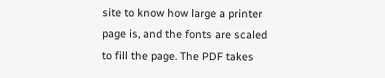site to know how large a printer page is, and the fonts are scaled to fill the page. The PDF takes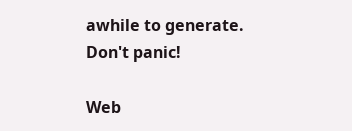awhile to generate. Don't panic!

Web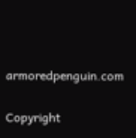armoredpenguin.com

Copyright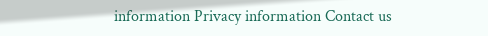information Privacy information Contact us